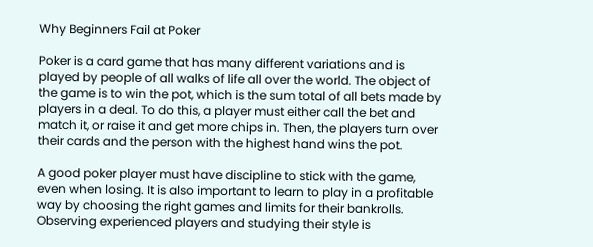Why Beginners Fail at Poker

Poker is a card game that has many different variations and is played by people of all walks of life all over the world. The object of the game is to win the pot, which is the sum total of all bets made by players in a deal. To do this, a player must either call the bet and match it, or raise it and get more chips in. Then, the players turn over their cards and the person with the highest hand wins the pot.

A good poker player must have discipline to stick with the game, even when losing. It is also important to learn to play in a profitable way by choosing the right games and limits for their bankrolls. Observing experienced players and studying their style is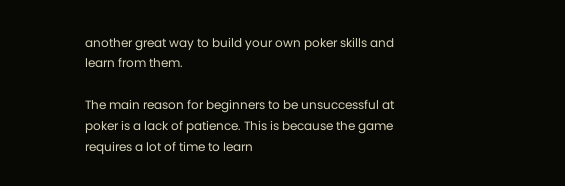another great way to build your own poker skills and learn from them.

The main reason for beginners to be unsuccessful at poker is a lack of patience. This is because the game requires a lot of time to learn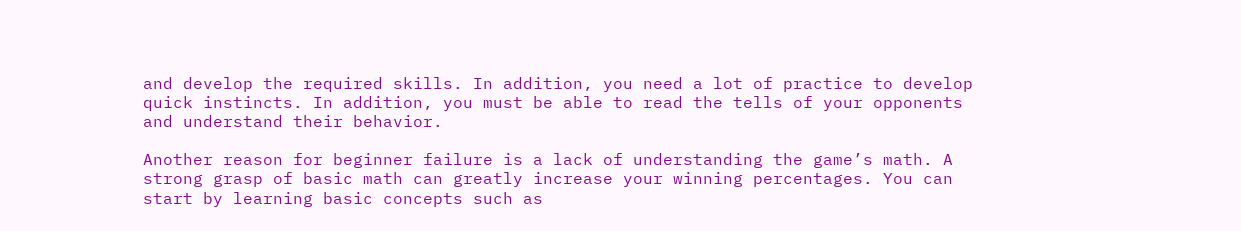and develop the required skills. In addition, you need a lot of practice to develop quick instincts. In addition, you must be able to read the tells of your opponents and understand their behavior.

Another reason for beginner failure is a lack of understanding the game’s math. A strong grasp of basic math can greatly increase your winning percentages. You can start by learning basic concepts such as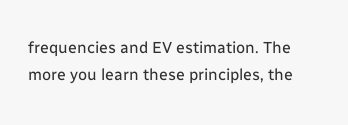frequencies and EV estimation. The more you learn these principles, the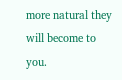more natural they will become to you.